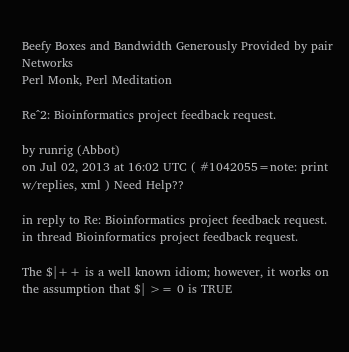Beefy Boxes and Bandwidth Generously Provided by pair Networks
Perl Monk, Perl Meditation

Re^2: Bioinformatics project feedback request.

by runrig (Abbot)
on Jul 02, 2013 at 16:02 UTC ( #1042055=note: print w/replies, xml ) Need Help??

in reply to Re: Bioinformatics project feedback request.
in thread Bioinformatics project feedback request.

The $|++ is a well known idiom; however, it works on the assumption that $| >= 0 is TRUE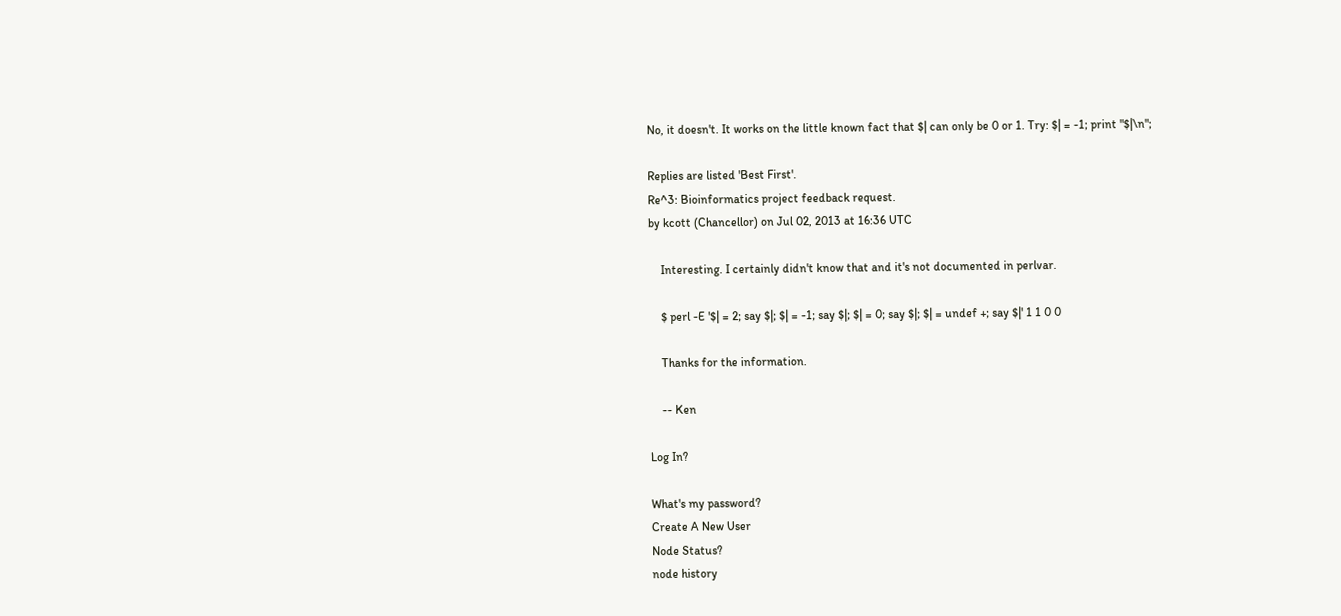No, it doesn't. It works on the little known fact that $| can only be 0 or 1. Try: $| = -1; print "$|\n";

Replies are listed 'Best First'.
Re^3: Bioinformatics project feedback request.
by kcott (Chancellor) on Jul 02, 2013 at 16:36 UTC

    Interesting. I certainly didn't know that and it's not documented in perlvar.

    $ perl -E '$| = 2; say $|; $| = -1; say $|; $| = 0; say $|; $| = undef +; say $|' 1 1 0 0

    Thanks for the information.

    -- Ken

Log In?

What's my password?
Create A New User
Node Status?
node history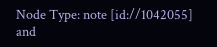Node Type: note [id://1042055]
and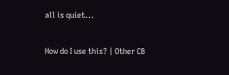all is quiet...

How do I use this? | Other CB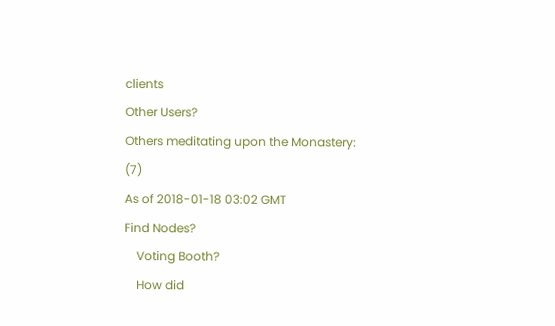clients
Other Users?
Others meditating upon the Monastery: (7)
As of 2018-01-18 03:02 GMT
Find Nodes?
    Voting Booth?
    How did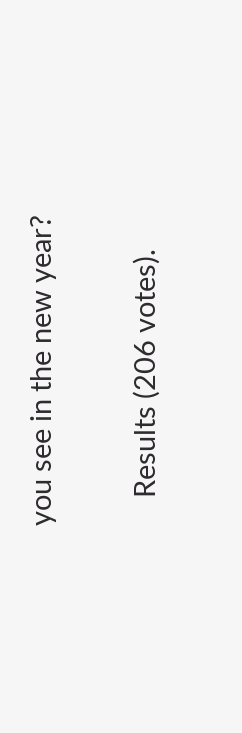you see in the new year?

    Results (206 votes).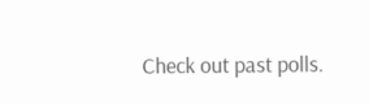Check out past polls.